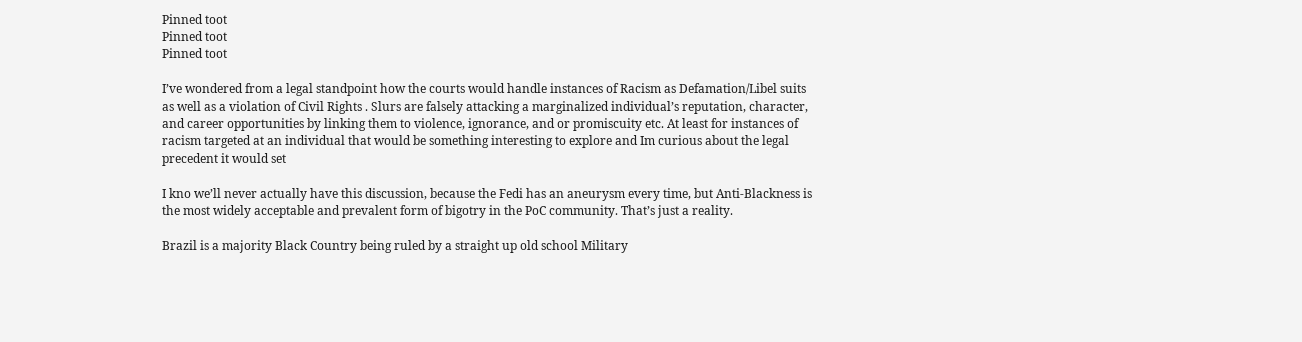Pinned toot
Pinned toot
Pinned toot

I’ve wondered from a legal standpoint how the courts would handle instances of Racism as Defamation/Libel suits as well as a violation of Civil Rights . Slurs are falsely attacking a marginalized individual’s reputation, character, and career opportunities by linking them to violence, ignorance, and or promiscuity etc. At least for instances of racism targeted at an individual that would be something interesting to explore and Im curious about the legal precedent it would set

I kno we’ll never actually have this discussion, because the Fedi has an aneurysm every time, but Anti-Blackness is the most widely acceptable and prevalent form of bigotry in the PoC community. That’s just a reality.

Brazil is a majority Black Country being ruled by a straight up old school Military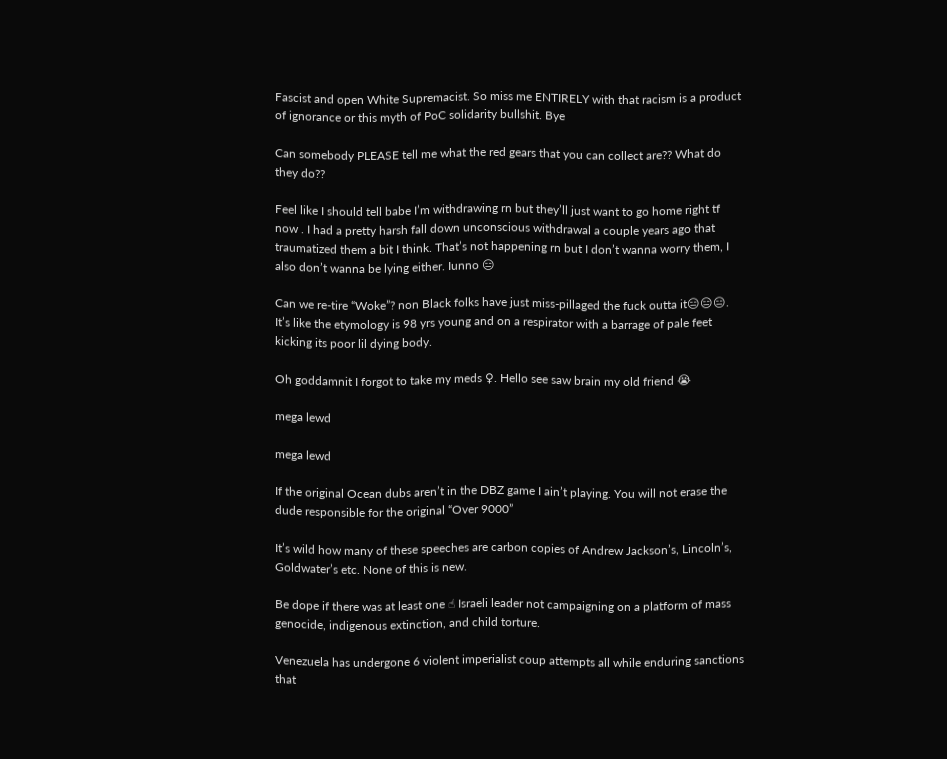Fascist and open White Supremacist. So miss me ENTIRELY with that racism is a product of ignorance or this myth of PoC solidarity bullshit. Bye

Can somebody PLEASE tell me what the red gears that you can collect are?? What do they do??

Feel like I should tell babe I’m withdrawing rn but they’ll just want to go home right tf now . I had a pretty harsh fall down unconscious withdrawal a couple years ago that traumatized them a bit I think. That’s not happening rn but I don’t wanna worry them, I also don’t wanna be lying either. Iunno 😑

Can we re-tire “Woke”? non Black folks have just miss-pillaged the fuck outta it😑😑😑. It’s like the etymology is 98 yrs young and on a respirator with a barrage of pale feet kicking its poor lil dying body.

Oh goddamnit I forgot to take my meds ♀. Hello see saw brain my old friend 😭

mega lewd

mega lewd

If the original Ocean dubs aren’t in the DBZ game I ain’t playing. You will not erase the dude responsible for the original “Over 9000”

It’s wild how many of these speeches are carbon copies of Andrew Jackson’s, Lincoln’s, Goldwater’s etc. None of this is new.

Be dope if there was at least one ☝ Israeli leader not campaigning on a platform of mass genocide, indigenous extinction, and child torture.

Venezuela has undergone 6 violent imperialist coup attempts all while enduring sanctions that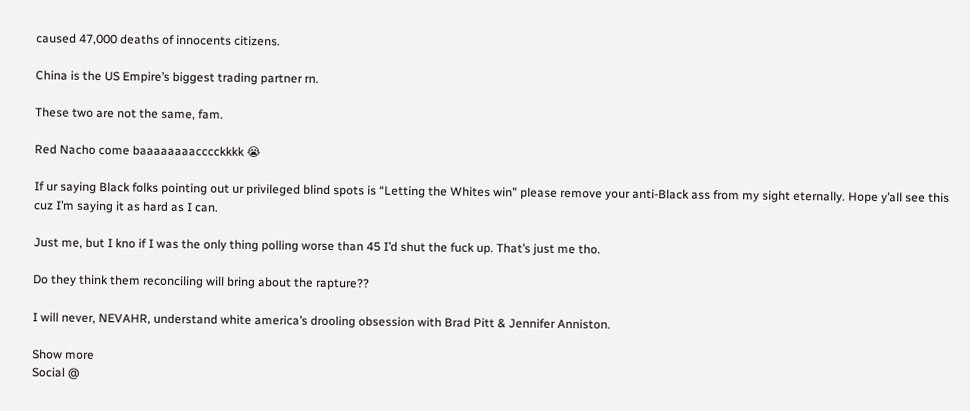caused 47,000 deaths of innocents citizens.

China is the US Empire’s biggest trading partner rn.

These two are not the same, fam.

Red Nacho come baaaaaaaacccckkkk 😭

If ur saying Black folks pointing out ur privileged blind spots is “Letting the Whites win” please remove your anti-Black ass from my sight eternally. Hope y’all see this cuz I’m saying it as hard as I can.

Just me, but I kno if I was the only thing polling worse than 45 I’d shut the fuck up. That’s just me tho.

Do they think them reconciling will bring about the rapture??

I will never, NEVAHR, understand white america’s drooling obsession with Brad Pitt & Jennifer Anniston.

Show more
Social @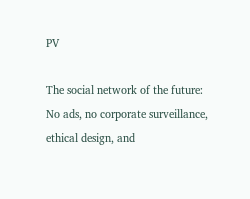PV

The social network of the future: No ads, no corporate surveillance, ethical design, and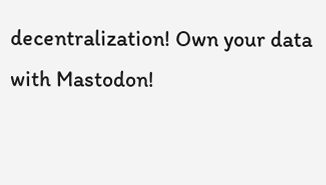decentralization! Own your data with Mastodon!